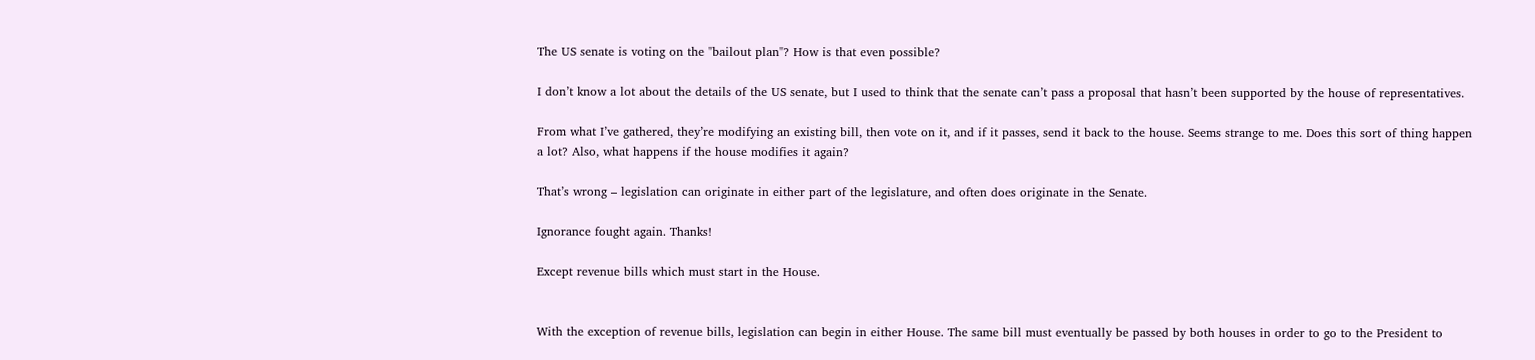The US senate is voting on the "bailout plan"? How is that even possible?

I don’t know a lot about the details of the US senate, but I used to think that the senate can’t pass a proposal that hasn’t been supported by the house of representatives.

From what I’ve gathered, they’re modifying an existing bill, then vote on it, and if it passes, send it back to the house. Seems strange to me. Does this sort of thing happen a lot? Also, what happens if the house modifies it again?

That’s wrong – legislation can originate in either part of the legislature, and often does originate in the Senate.

Ignorance fought again. Thanks!

Except revenue bills which must start in the House.


With the exception of revenue bills, legislation can begin in either House. The same bill must eventually be passed by both houses in order to go to the President to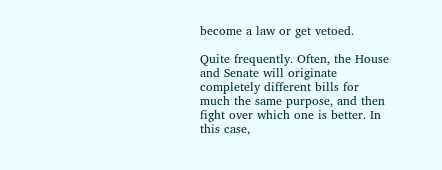become a law or get vetoed.

Quite frequently. Often, the House and Senate will originate completely different bills for much the same purpose, and then fight over which one is better. In this case,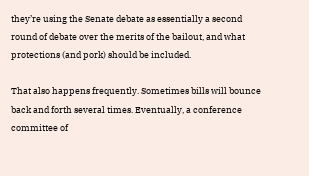they’re using the Senate debate as essentially a second round of debate over the merits of the bailout, and what protections (and pork) should be included.

That also happens frequently. Sometimes bills will bounce back and forth several times. Eventually, a conference committee of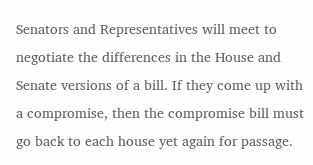Senators and Representatives will meet to negotiate the differences in the House and Senate versions of a bill. If they come up with a compromise, then the compromise bill must go back to each house yet again for passage.